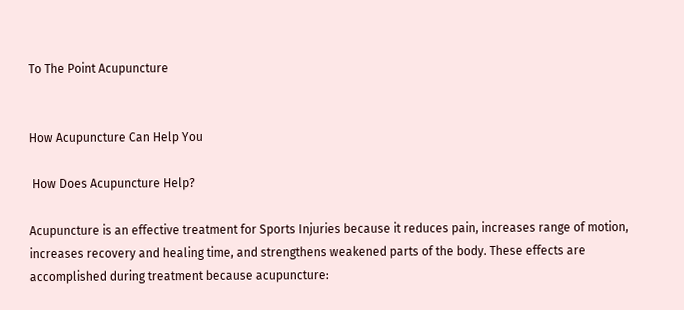To The Point Acupuncture


How Acupuncture Can Help You

 How Does Acupuncture Help?

Acupuncture is an effective treatment for Sports Injuries because it reduces pain, increases range of motion, increases recovery and healing time, and strengthens weakened parts of the body. These effects are accomplished during treatment because acupuncture: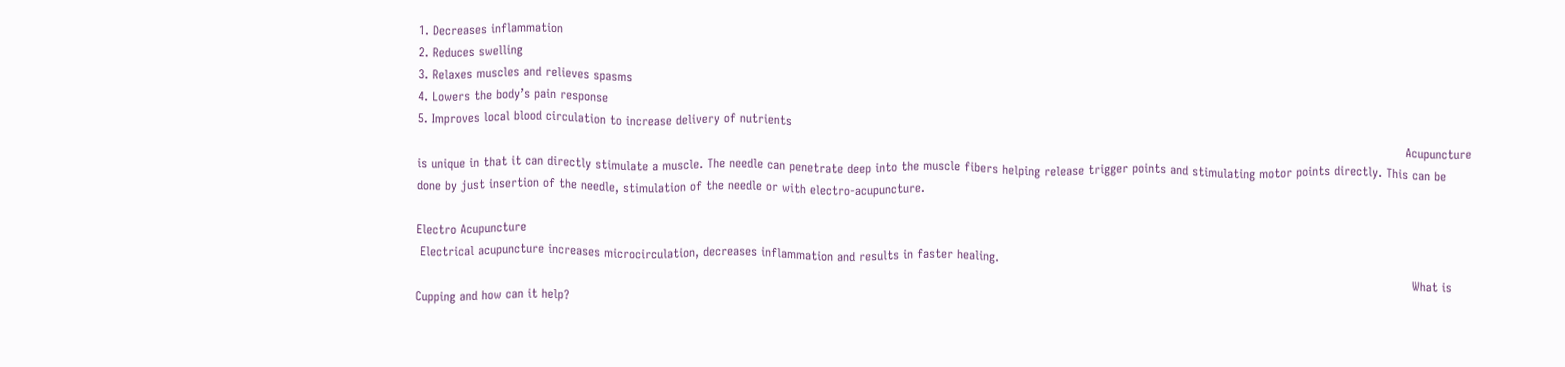1. Decreases inflammation
2. Reduces swelling
3. Relaxes muscles and relieves spasms
4. Lowers the body’s pain response
5. Improves local blood circulation to increase delivery of nutrients
                                                                                                                                                                                                                                                       Acupuncture is unique in that it can directly stimulate a muscle. The needle can penetrate deep into the muscle fibers helping release trigger points and stimulating motor points directly. This can be done by just insertion of the needle, stimulation of the needle or with electro-acupuncture.

Electro Acupuncture
 Electrical acupuncture increases microcirculation, decreases inflammation and results in faster healing.
                                                                                                                                                                                                                                                         What is Cupping and how can it help?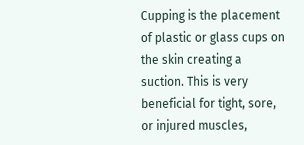Cupping is the placement of plastic or glass cups on the skin creating a suction. This is very beneficial for tight, sore, or injured muscles,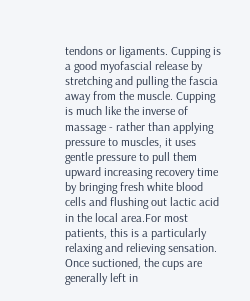tendons or ligaments. Cupping is a good myofascial release by stretching and pulling the fascia away from the muscle. Cupping is much like the inverse of massage - rather than applying pressure to muscles, it uses gentle pressure to pull them upward increasing recovery time by bringing fresh white blood cells and flushing out lactic acid in the local area.For most patients, this is a particularly relaxing and relieving sensation. Once suctioned, the cups are generally left in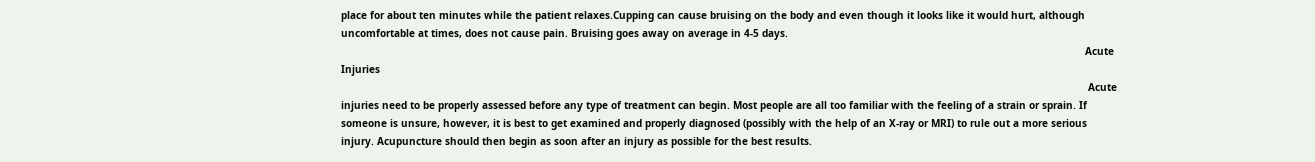place for about ten minutes while the patient relaxes.Cupping can cause bruising on the body and even though it looks like it would hurt, although uncomfortable at times, does not cause pain. Bruising goes away on average in 4-5 days.
                                                                                                                                                                                                                                                        Acute Injuries
                                                                                                                                                                                                                                                         Acute injuries need to be properly assessed before any type of treatment can begin. Most people are all too familiar with the feeling of a strain or sprain. If someone is unsure, however, it is best to get examined and properly diagnosed (possibly with the help of an X-ray or MRI) to rule out a more serious injury. Acupuncture should then begin as soon after an injury as possible for the best results.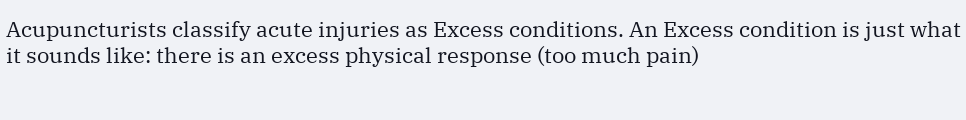Acupuncturists classify acute injuries as Excess conditions. An Excess condition is just what it sounds like: there is an excess physical response (too much pain)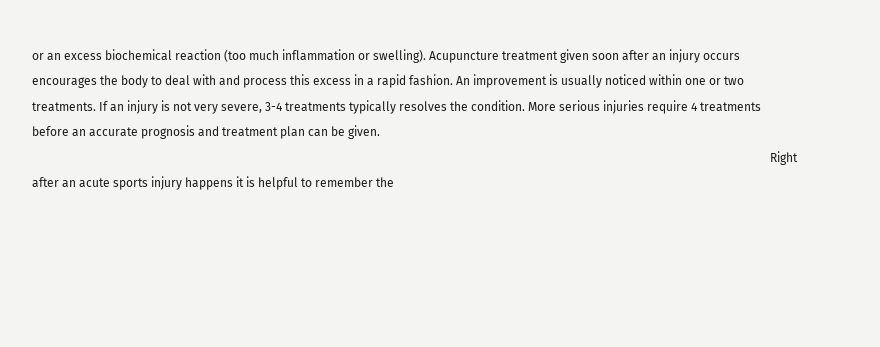or an excess biochemical reaction (too much inflammation or swelling). Acupuncture treatment given soon after an injury occurs encourages the body to deal with and process this excess in a rapid fashion. An improvement is usually noticed within one or two treatments. If an injury is not very severe, 3-4 treatments typically resolves the condition. More serious injuries require 4 treatments before an accurate prognosis and treatment plan can be given.
                                                                                                                                                                                                                                                      Right after an acute sports injury happens it is helpful to remember the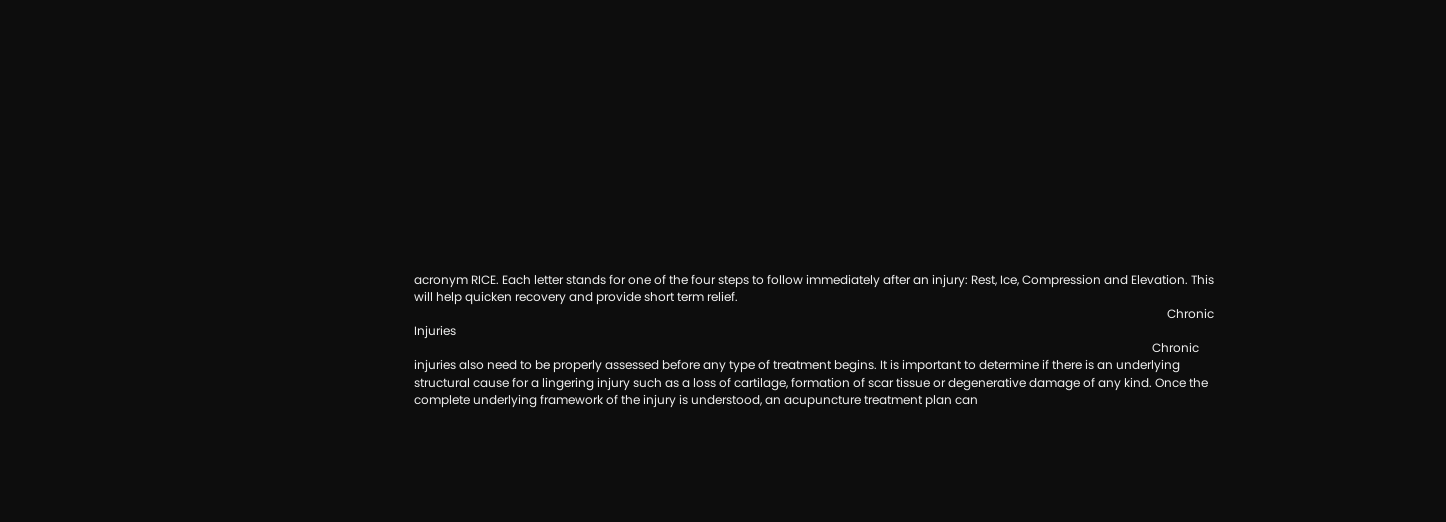acronym RICE. Each letter stands for one of the four steps to follow immediately after an injury: Rest, Ice, Compression and Elevation. This will help quicken recovery and provide short term relief.
                                                                                                                                                                                                                                                           Chronic Injuries
                                                                                                                                                                                                                                                      Chronic injuries also need to be properly assessed before any type of treatment begins. It is important to determine if there is an underlying structural cause for a lingering injury such as a loss of cartilage, formation of scar tissue or degenerative damage of any kind. Once the complete underlying framework of the injury is understood, an acupuncture treatment plan can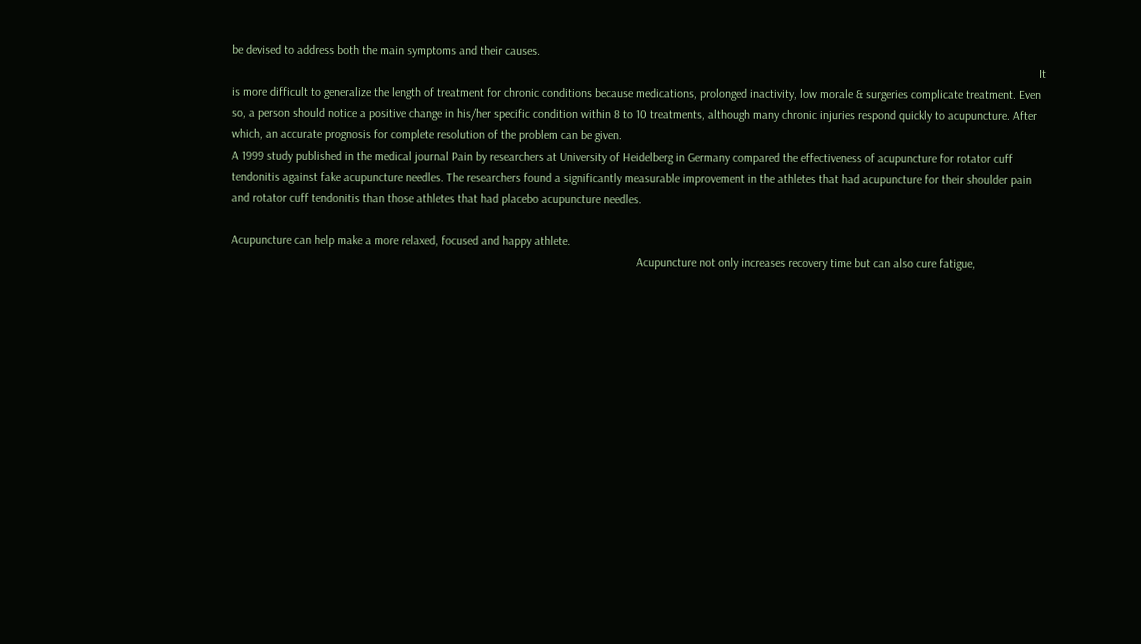be devised to address both the main symptoms and their causes.
                                                                                                                                                                                                                                                                             It is more difficult to generalize the length of treatment for chronic conditions because medications, prolonged inactivity, low morale & surgeries complicate treatment. Even so, a person should notice a positive change in his/her specific condition within 8 to 10 treatments, although many chronic injuries respond quickly to acupuncture. After which, an accurate prognosis for complete resolution of the problem can be given.
A 1999 study published in the medical journal Pain by researchers at University of Heidelberg in Germany compared the effectiveness of acupuncture for rotator cuff tendonitis against fake acupuncture needles. The researchers found a significantly measurable improvement in the athletes that had acupuncture for their shoulder pain and rotator cuff tendonitis than those athletes that had placebo acupuncture needles.

Acupuncture can help make a more relaxed, focused and happy athlete.
                                                                                                                                       Acupuncture not only increases recovery time but can also cure fatigue,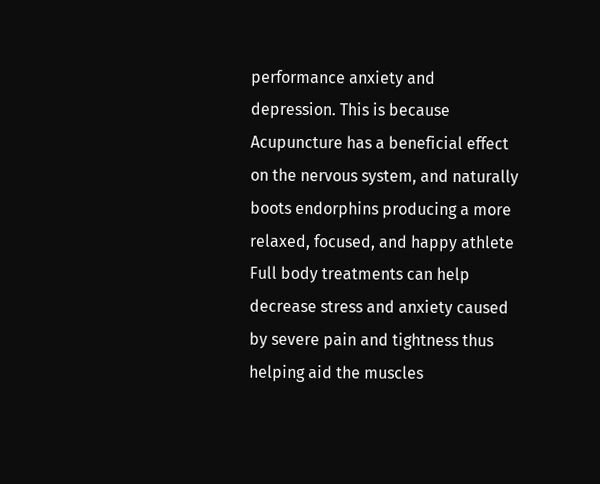performance anxiety and depression. This is because Acupuncture has a beneficial effect on the nervous system, and naturally boots endorphins producing a more relaxed, focused, and happy athlete
Full body treatments can help decrease stress and anxiety caused by severe pain and tightness thus helping aid the muscles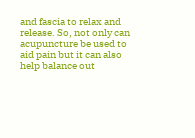and fascia to relax and release. So, not only can acupuncture be used to aid pain but it can also help balance out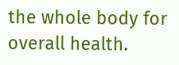the whole body for overall health.